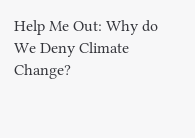Help Me Out: Why do We Deny Climate Change?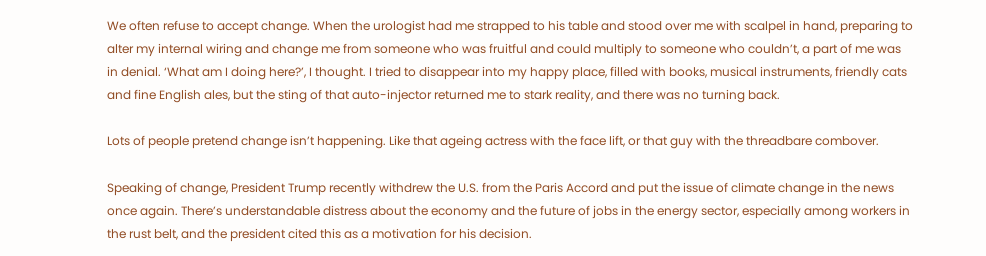We often refuse to accept change. When the urologist had me strapped to his table and stood over me with scalpel in hand, preparing to alter my internal wiring and change me from someone who was fruitful and could multiply to someone who couldn’t, a part of me was in denial. ‘What am I doing here?’, I thought. I tried to disappear into my happy place, filled with books, musical instruments, friendly cats and fine English ales, but the sting of that auto-injector returned me to stark reality, and there was no turning back.

Lots of people pretend change isn’t happening. Like that ageing actress with the face lift, or that guy with the threadbare combover.

Speaking of change, President Trump recently withdrew the U.S. from the Paris Accord and put the issue of climate change in the news once again. There’s understandable distress about the economy and the future of jobs in the energy sector, especially among workers in the rust belt, and the president cited this as a motivation for his decision.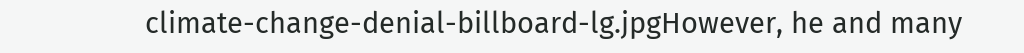climate-change-denial-billboard-lg.jpgHowever, he and many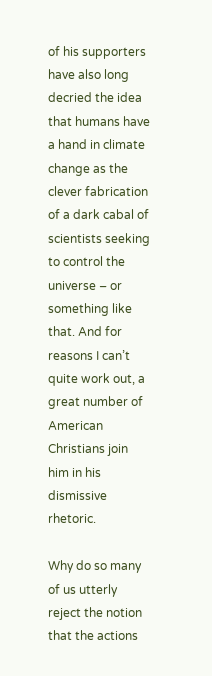of his supporters have also long decried the idea that humans have a hand in climate change as the clever fabrication of a dark cabal of scientists seeking to control the universe – or something like that. And for reasons I can’t quite work out, a great number of American Christians join him in his dismissive rhetoric.

Why do so many of us utterly reject the notion that the actions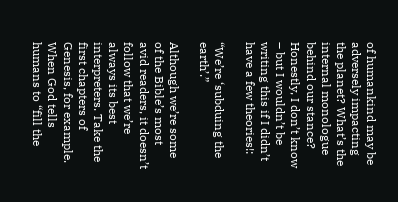of humankind may be adversely impacting the planet? What’s the internal monologue behind our stance? Honestly, I don’t know – but I wouldn’t be writing this if I didn’t have a few theories!:

“We’re ‘subduing the earth’.”

Although we’re some of the Bible’s most avid readers, it doesn’t follow that we’re always its best interpreters. Take the first chapters of Genesis, for example. When God tells humans to “fill the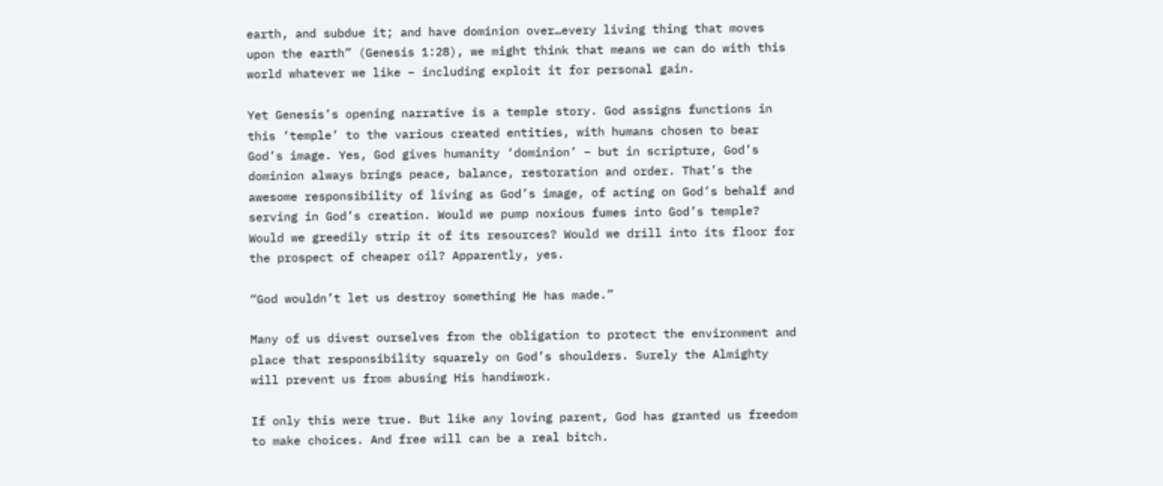earth, and subdue it; and have dominion over…every living thing that moves upon the earth” (Genesis 1:28), we might think that means we can do with this world whatever we like – including exploit it for personal gain.

Yet Genesis’s opening narrative is a temple story. God assigns functions in this ‘temple’ to the various created entities, with humans chosen to bear God’s image. Yes, God gives humanity ‘dominion’ – but in scripture, God’s dominion always brings peace, balance, restoration and order. That’s the awesome responsibility of living as God’s image, of acting on God’s behalf and serving in God’s creation. Would we pump noxious fumes into God’s temple? Would we greedily strip it of its resources? Would we drill into its floor for the prospect of cheaper oil? Apparently, yes.

“God wouldn’t let us destroy something He has made.”

Many of us divest ourselves from the obligation to protect the environment and place that responsibility squarely on God’s shoulders. Surely the Almighty will prevent us from abusing His handiwork.

If only this were true. But like any loving parent, God has granted us freedom to make choices. And free will can be a real bitch.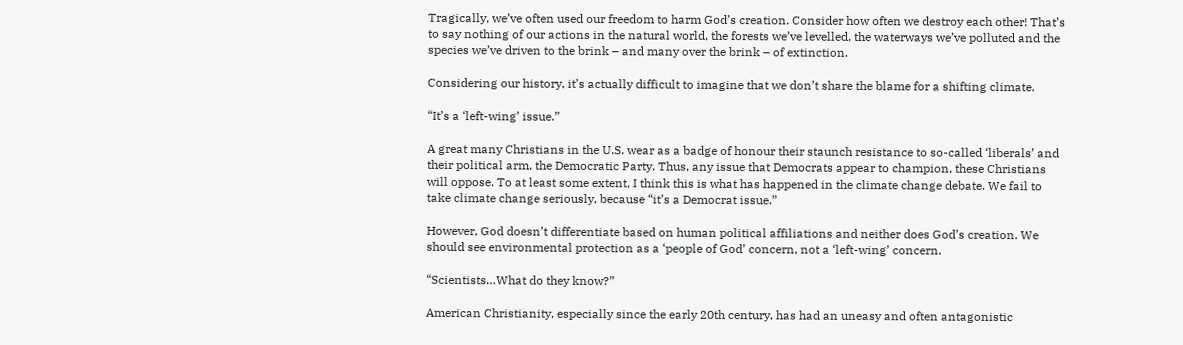Tragically, we’ve often used our freedom to harm God’s creation. Consider how often we destroy each other! That’s to say nothing of our actions in the natural world, the forests we’ve levelled, the waterways we’ve polluted and the species we’ve driven to the brink – and many over the brink – of extinction.

Considering our history, it’s actually difficult to imagine that we don’t share the blame for a shifting climate.

“It’s a ‘left-wing’ issue.”

A great many Christians in the U.S. wear as a badge of honour their staunch resistance to so-called ‘liberals’ and their political arm, the Democratic Party. Thus, any issue that Democrats appear to champion, these Christians will oppose. To at least some extent, I think this is what has happened in the climate change debate. We fail to take climate change seriously, because “it’s a Democrat issue.”

However, God doesn’t differentiate based on human political affiliations and neither does God’s creation. We should see environmental protection as a ‘people of God’ concern, not a ‘left-wing’ concern.

“Scientists…What do they know?”

American Christianity, especially since the early 20th century, has had an uneasy and often antagonistic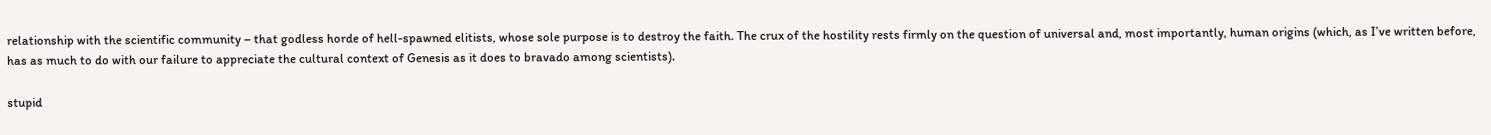relationship with the scientific community – that godless horde of hell-spawned elitists, whose sole purpose is to destroy the faith. The crux of the hostility rests firmly on the question of universal and, most importantly, human origins (which, as I’ve written before, has as much to do with our failure to appreciate the cultural context of Genesis as it does to bravado among scientists).

stupid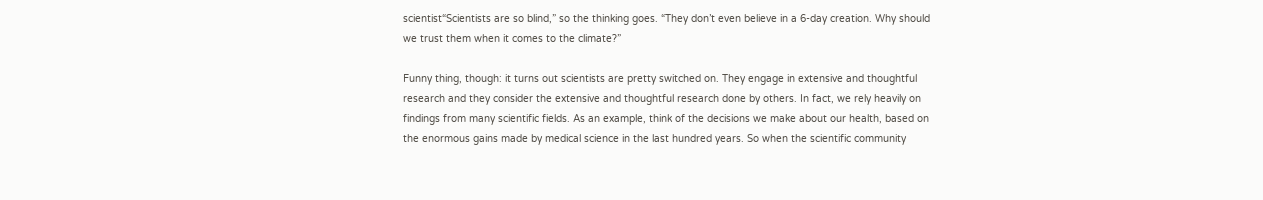scientist“Scientists are so blind,” so the thinking goes. “They don’t even believe in a 6-day creation. Why should we trust them when it comes to the climate?”

Funny thing, though: it turns out scientists are pretty switched on. They engage in extensive and thoughtful research and they consider the extensive and thoughtful research done by others. In fact, we rely heavily on findings from many scientific fields. As an example, think of the decisions we make about our health, based on the enormous gains made by medical science in the last hundred years. So when the scientific community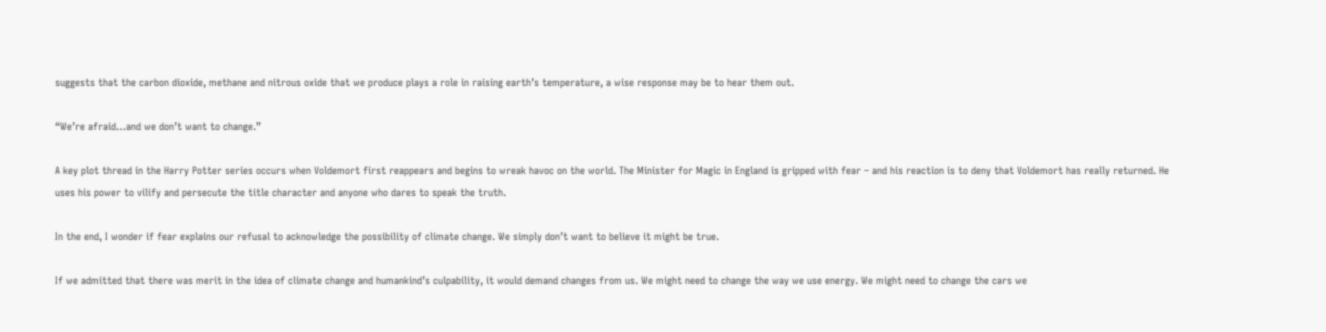suggests that the carbon dioxide, methane and nitrous oxide that we produce plays a role in raising earth’s temperature, a wise response may be to hear them out.

“We’re afraid…and we don’t want to change.”

A key plot thread in the Harry Potter series occurs when Voldemort first reappears and begins to wreak havoc on the world. The Minister for Magic in England is gripped with fear – and his reaction is to deny that Voldemort has really returned. He uses his power to vilify and persecute the title character and anyone who dares to speak the truth.

In the end, I wonder if fear explains our refusal to acknowledge the possibility of climate change. We simply don’t want to believe it might be true.

If we admitted that there was merit in the idea of climate change and humankind’s culpability, it would demand changes from us. We might need to change the way we use energy. We might need to change the cars we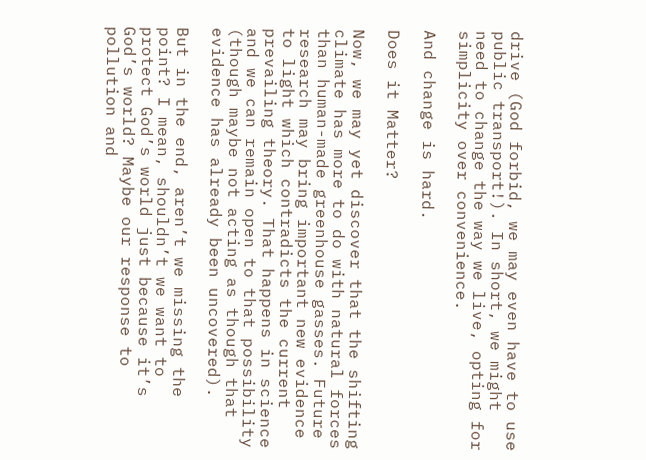drive (God forbid, we may even have to use public transport!). In short, we might need to change the way we live, opting for simplicity over convenience.

And change is hard.

Does it Matter?

Now, we may yet discover that the shifting climate has more to do with natural forces than human-made greenhouse gasses. Future research may bring important new evidence to light which contradicts the current prevailing theory. That happens in science and we can remain open to that possibility (though maybe not acting as though that evidence has already been uncovered).

But in the end, aren’t we missing the point? I mean, shouldn’t we want to protect God’s world just because it’s God’s world? Maybe our response to pollution and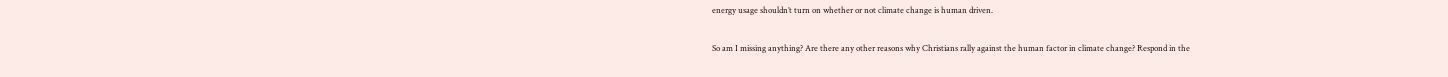energy usage shouldn’t turn on whether or not climate change is human driven.

So am I missing anything? Are there any other reasons why Christians rally against the human factor in climate change? Respond in the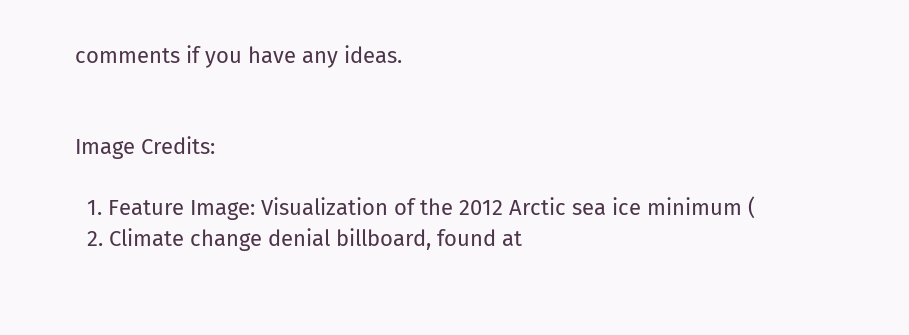comments if you have any ideas.


Image Credits:

  1. Feature Image: Visualization of the 2012 Arctic sea ice minimum (
  2. Climate change denial billboard, found at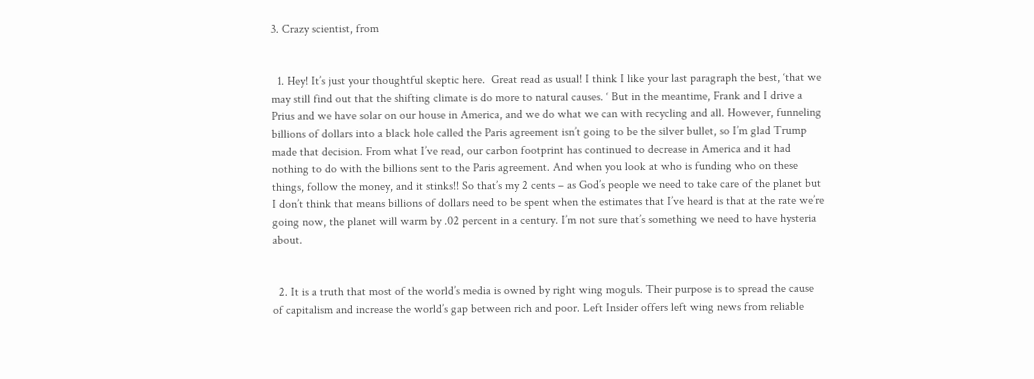3. Crazy scientist, from


  1. Hey! It’s just your thoughtful skeptic here.  Great read as usual! I think I like your last paragraph the best, ‘that we may still find out that the shifting climate is do more to natural causes. ‘ But in the meantime, Frank and I drive a Prius and we have solar on our house in America, and we do what we can with recycling and all. However, funneling billions of dollars into a black hole called the Paris agreement isn’t going to be the silver bullet, so I’m glad Trump made that decision. From what I’ve read, our carbon footprint has continued to decrease in America and it had nothing to do with the billions sent to the Paris agreement. And when you look at who is funding who on these things, follow the money, and it stinks!! So that’s my 2 cents – as God’s people we need to take care of the planet but I don’t think that means billions of dollars need to be spent when the estimates that I’ve heard is that at the rate we’re going now, the planet will warm by .02 percent in a century. I’m not sure that’s something we need to have hysteria about.


  2. It is a truth that most of the world’s media is owned by right wing moguls. Their purpose is to spread the cause of capitalism and increase the world’s gap between rich and poor. Left Insider offers left wing news from reliable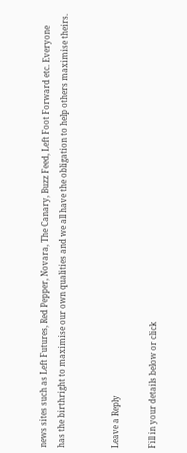news sites such as Left Futures, Red Pepper, Novara, The Canary, Buzz Feed, Left Foot Forward etc. Everyone has the birthright to maximise our own qualities and we all have the obligation to help others maximise theirs.


Leave a Reply

Fill in your details below or click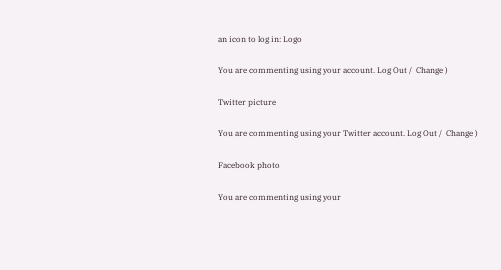an icon to log in: Logo

You are commenting using your account. Log Out /  Change )

Twitter picture

You are commenting using your Twitter account. Log Out /  Change )

Facebook photo

You are commenting using your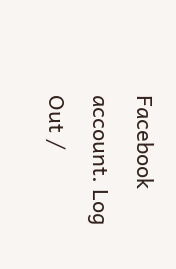Facebook account. Log Out /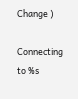Change )

Connecting to %s